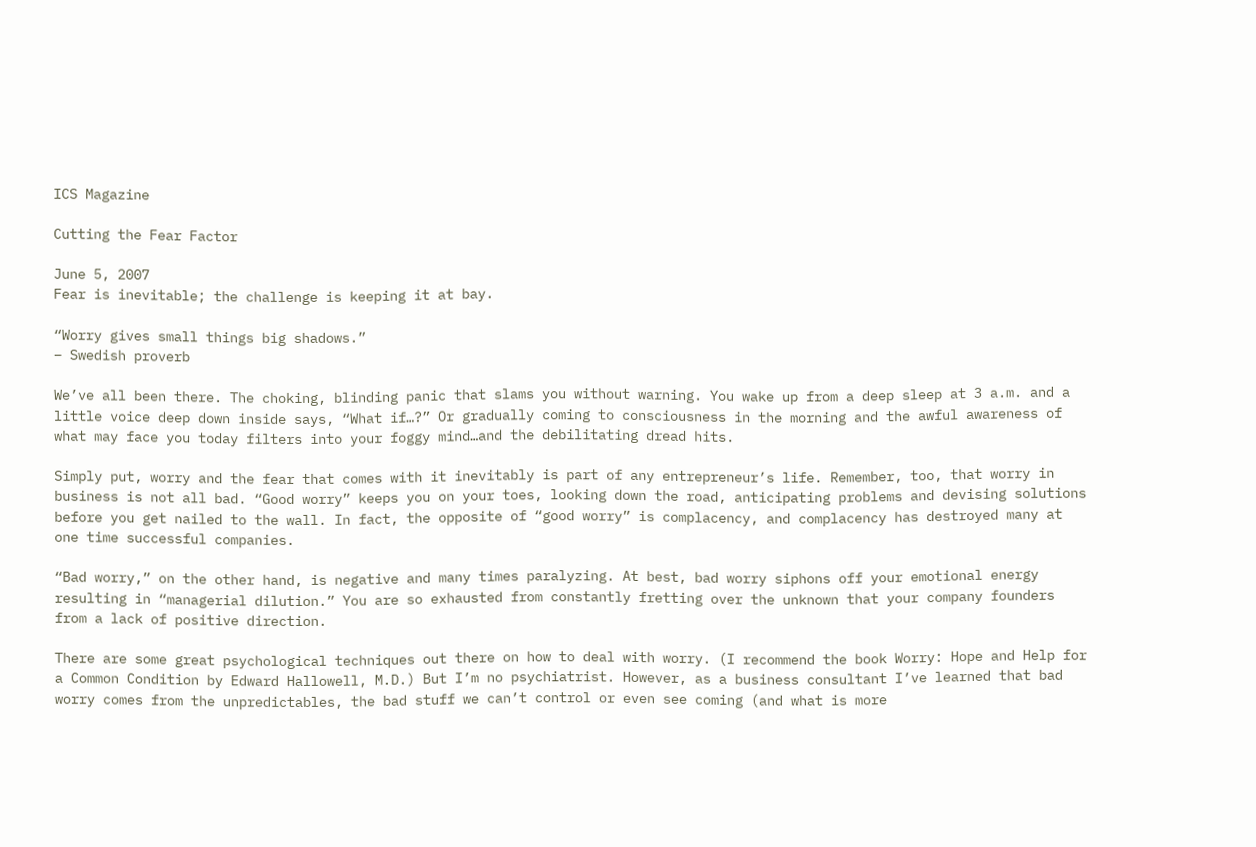ICS Magazine

Cutting the Fear Factor

June 5, 2007
Fear is inevitable; the challenge is keeping it at bay.

“Worry gives small things big shadows.”
– Swedish proverb

We’ve all been there. The choking, blinding panic that slams you without warning. You wake up from a deep sleep at 3 a.m. and a little voice deep down inside says, “What if…?” Or gradually coming to consciousness in the morning and the awful awareness of what may face you today filters into your foggy mind…and the debilitating dread hits.

Simply put, worry and the fear that comes with it inevitably is part of any entrepreneur’s life. Remember, too, that worry in business is not all bad. “Good worry” keeps you on your toes, looking down the road, anticipating problems and devising solutions before you get nailed to the wall. In fact, the opposite of “good worry” is complacency, and complacency has destroyed many at one time successful companies.

“Bad worry,” on the other hand, is negative and many times paralyzing. At best, bad worry siphons off your emotional energy resulting in “managerial dilution.” You are so exhausted from constantly fretting over the unknown that your company founders from a lack of positive direction.

There are some great psychological techniques out there on how to deal with worry. (I recommend the book Worry: Hope and Help for a Common Condition by Edward Hallowell, M.D.) But I’m no psychiatrist. However, as a business consultant I’ve learned that bad worry comes from the unpredictables, the bad stuff we can’t control or even see coming (and what is more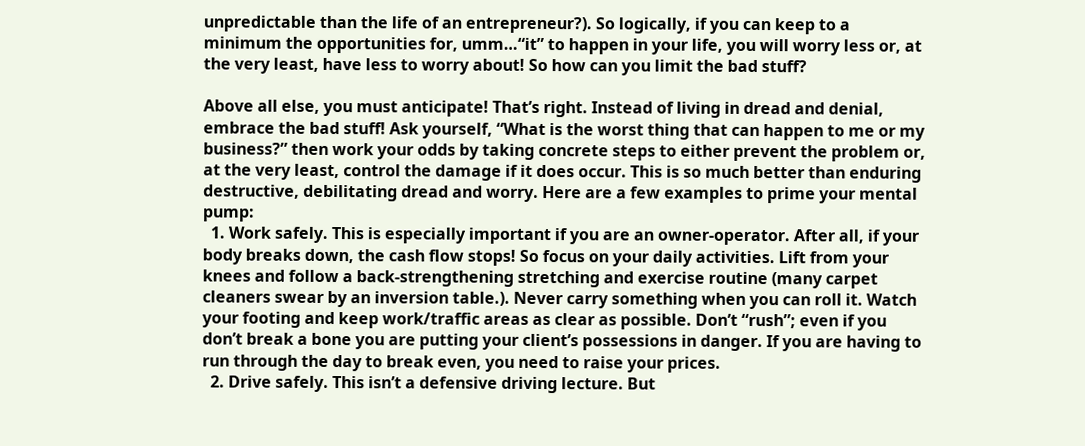unpredictable than the life of an entrepreneur?). So logically, if you can keep to a minimum the opportunities for, umm…“it” to happen in your life, you will worry less or, at the very least, have less to worry about! So how can you limit the bad stuff?

Above all else, you must anticipate! That’s right. Instead of living in dread and denial, embrace the bad stuff! Ask yourself, “What is the worst thing that can happen to me or my business?” then work your odds by taking concrete steps to either prevent the problem or, at the very least, control the damage if it does occur. This is so much better than enduring destructive, debilitating dread and worry. Here are a few examples to prime your mental pump:
  1. Work safely. This is especially important if you are an owner-operator. After all, if your body breaks down, the cash flow stops! So focus on your daily activities. Lift from your knees and follow a back-strengthening stretching and exercise routine (many carpet cleaners swear by an inversion table.). Never carry something when you can roll it. Watch your footing and keep work/traffic areas as clear as possible. Don’t “rush”; even if you don’t break a bone you are putting your client’s possessions in danger. If you are having to run through the day to break even, you need to raise your prices.
  2. Drive safely. This isn’t a defensive driving lecture. But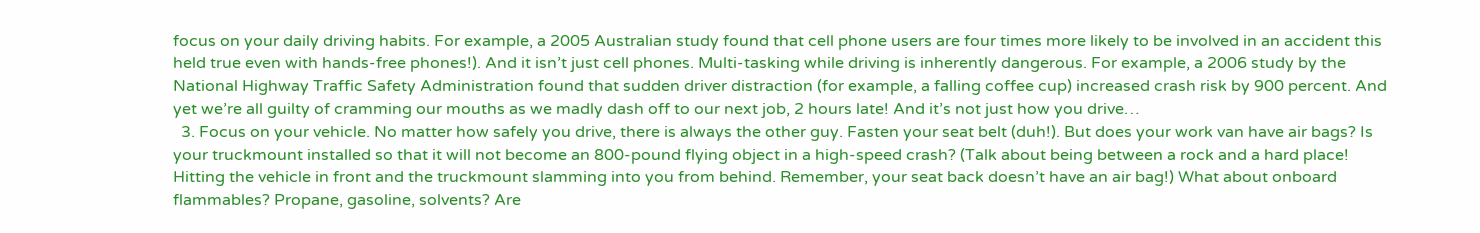focus on your daily driving habits. For example, a 2005 Australian study found that cell phone users are four times more likely to be involved in an accident this held true even with hands-free phones!). And it isn’t just cell phones. Multi-tasking while driving is inherently dangerous. For example, a 2006 study by the National Highway Traffic Safety Administration found that sudden driver distraction (for example, a falling coffee cup) increased crash risk by 900 percent. And yet we’re all guilty of cramming our mouths as we madly dash off to our next job, 2 hours late! And it’s not just how you drive…
  3. Focus on your vehicle. No matter how safely you drive, there is always the other guy. Fasten your seat belt (duh!). But does your work van have air bags? Is your truckmount installed so that it will not become an 800-pound flying object in a high-speed crash? (Talk about being between a rock and a hard place! Hitting the vehicle in front and the truckmount slamming into you from behind. Remember, your seat back doesn’t have an air bag!) What about onboard flammables? Propane, gasoline, solvents? Are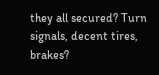they all secured? Turn signals, decent tires, brakes?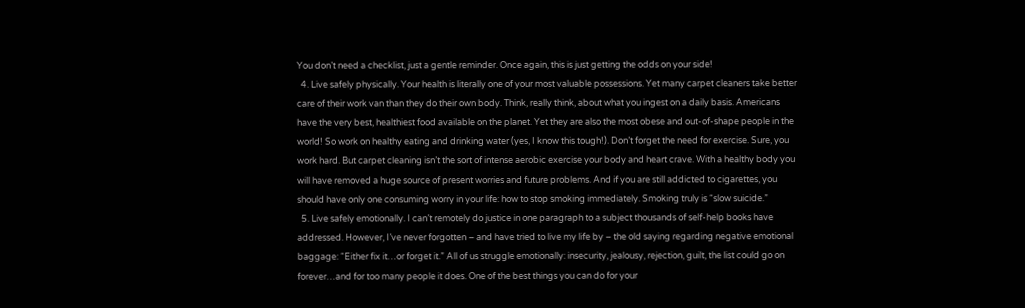You don’t need a checklist, just a gentle reminder. Once again, this is just getting the odds on your side!
  4. Live safely physically. Your health is literally one of your most valuable possessions. Yet many carpet cleaners take better care of their work van than they do their own body. Think, really think, about what you ingest on a daily basis. Americans have the very best, healthiest food available on the planet. Yet they are also the most obese and out-of-shape people in the world! So work on healthy eating and drinking water (yes, I know this tough!). Don’t forget the need for exercise. Sure, you work hard. But carpet cleaning isn’t the sort of intense aerobic exercise your body and heart crave. With a healthy body you will have removed a huge source of present worries and future problems. And if you are still addicted to cigarettes, you should have only one consuming worry in your life: how to stop smoking immediately. Smoking truly is “slow suicide.”
  5. Live safely emotionally. I can’t remotely do justice in one paragraph to a subject thousands of self-help books have addressed. However, I’ve never forgotten – and have tried to live my life by – the old saying regarding negative emotional baggage: “Either fix it…or forget it.” All of us struggle emotionally: insecurity, jealousy, rejection, guilt, the list could go on forever…and for too many people it does. One of the best things you can do for your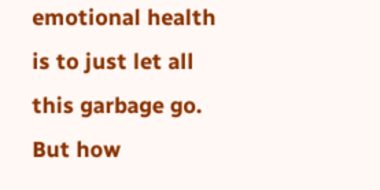emotional health is to just let all this garbage go. But how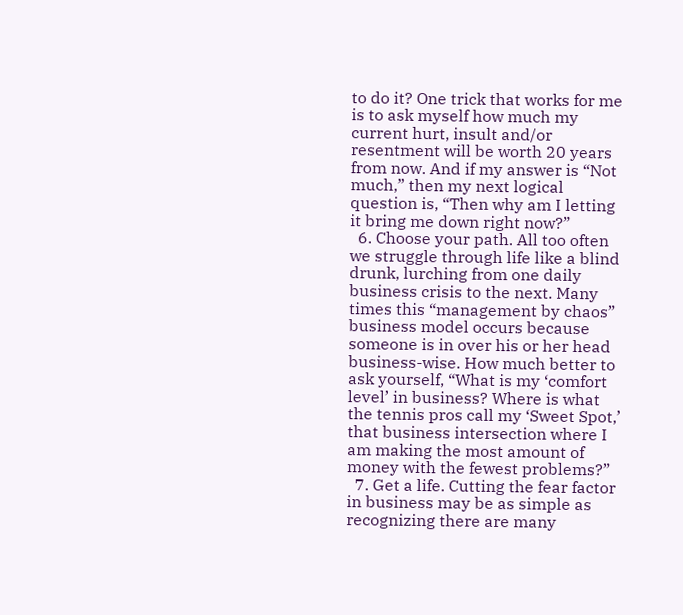to do it? One trick that works for me is to ask myself how much my current hurt, insult and/or resentment will be worth 20 years from now. And if my answer is “Not much,” then my next logical question is, “Then why am I letting it bring me down right now?”
  6. Choose your path. All too often we struggle through life like a blind drunk, lurching from one daily business crisis to the next. Many times this “management by chaos” business model occurs because someone is in over his or her head business-wise. How much better to ask yourself, “What is my ‘comfort level’ in business? Where is what the tennis pros call my ‘Sweet Spot,’ that business intersection where I am making the most amount of money with the fewest problems?”
  7. Get a life. Cutting the fear factor in business may be as simple as recognizing there are many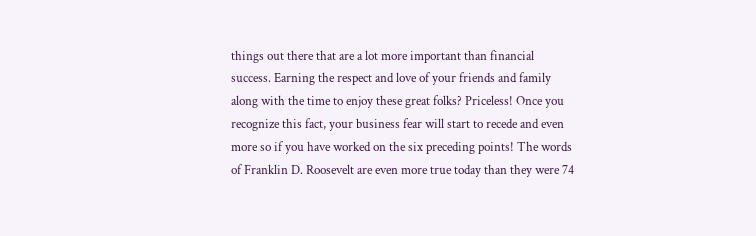things out there that are a lot more important than financial success. Earning the respect and love of your friends and family along with the time to enjoy these great folks? Priceless! Once you recognize this fact, your business fear will start to recede and even more so if you have worked on the six preceding points! The words of Franklin D. Roosevelt are even more true today than they were 74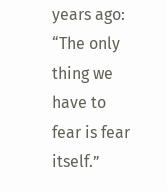years ago: “The only thing we have to fear is fear itself.”